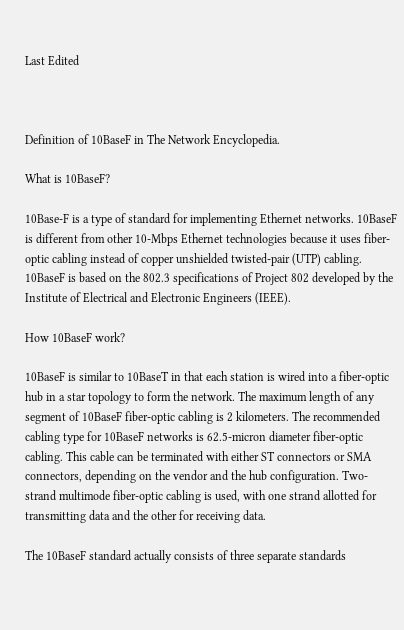Last Edited



Definition of 10BaseF in The Network Encyclopedia.

What is 10BaseF?

10Base-F is a type of standard for implementing Ethernet networks. 10BaseF is different from other 10-Mbps Ethernet technologies because it uses fiber-optic cabling instead of copper unshielded twisted-pair (UTP) cabling. 10BaseF is based on the 802.3 specifications of Project 802 developed by the Institute of Electrical and Electronic Engineers (IEEE).

How 10BaseF work?

10BaseF is similar to 10BaseT in that each station is wired into a fiber-optic hub in a star topology to form the network. The maximum length of any segment of 10BaseF fiber-optic cabling is 2 kilometers. The recommended cabling type for 10BaseF networks is 62.5-micron diameter fiber-optic cabling. This cable can be terminated with either ST connectors or SMA connectors, depending on the vendor and the hub configuration. Two-strand multimode fiber-optic cabling is used, with one strand allotted for transmitting data and the other for receiving data.

The 10BaseF standard actually consists of three separate standards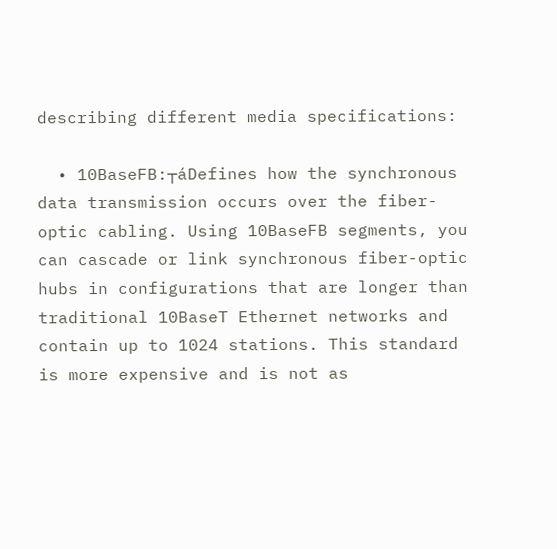describing different media specifications:

  • 10BaseFB:┬áDefines how the synchronous data transmission occurs over the fiber-optic cabling. Using 10BaseFB segments, you can cascade or link synchronous fiber-optic hubs in configurations that are longer than traditional 10BaseT Ethernet networks and contain up to 1024 stations. This standard is more expensive and is not as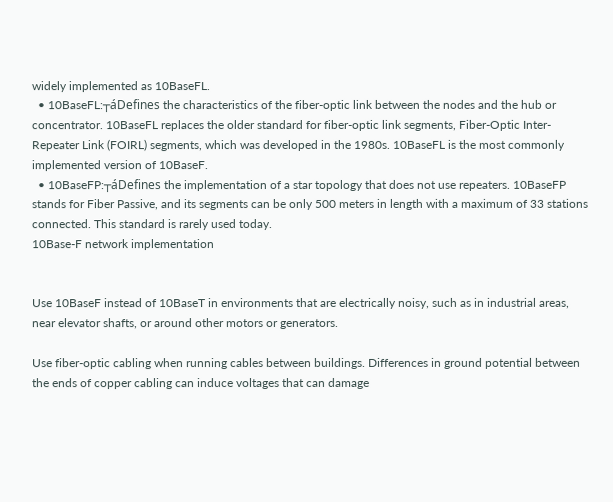widely implemented as 10BaseFL.
  • 10BaseFL:┬áDefines the characteristics of the fiber-optic link between the nodes and the hub or concentrator. 10BaseFL replaces the older standard for fiber-optic link segments, Fiber-Optic Inter-Repeater Link (FOIRL) segments, which was developed in the 1980s. 10BaseFL is the most commonly implemented version of 10BaseF.
  • 10BaseFP:┬áDefines the implementation of a star topology that does not use repeaters. 10BaseFP stands for Fiber Passive, and its segments can be only 500 meters in length with a maximum of 33 stations connected. This standard is rarely used today.
10Base-F network implementation


Use 10BaseF instead of 10BaseT in environments that are electrically noisy, such as in industrial areas, near elevator shafts, or around other motors or generators.

Use fiber-optic cabling when running cables between buildings. Differences in ground potential between the ends of copper cabling can induce voltages that can damage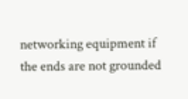networking equipment if the ends are not grounded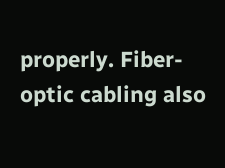properly. Fiber-optic cabling also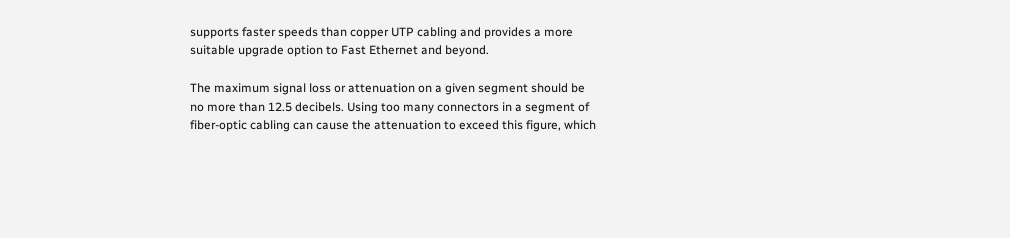supports faster speeds than copper UTP cabling and provides a more suitable upgrade option to Fast Ethernet and beyond.

The maximum signal loss or attenuation on a given segment should be no more than 12.5 decibels. Using too many connectors in a segment of fiber-optic cabling can cause the attenuation to exceed this figure, which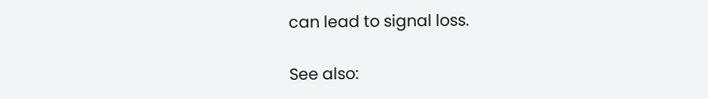can lead to signal loss.

See also: